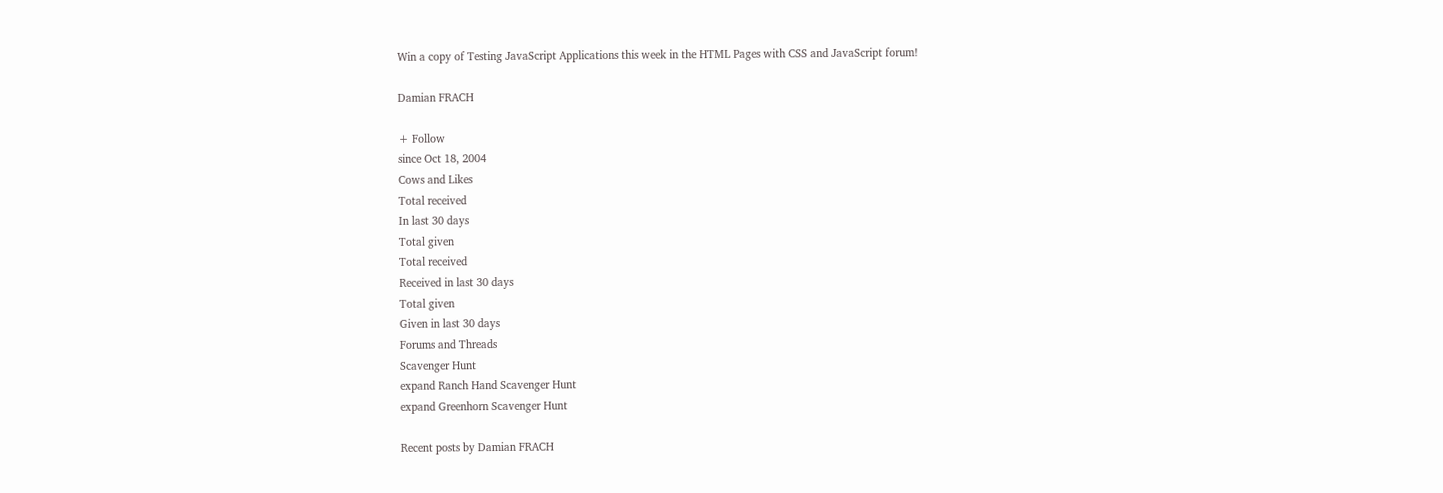Win a copy of Testing JavaScript Applications this week in the HTML Pages with CSS and JavaScript forum!

Damian FRACH

+ Follow
since Oct 18, 2004
Cows and Likes
Total received
In last 30 days
Total given
Total received
Received in last 30 days
Total given
Given in last 30 days
Forums and Threads
Scavenger Hunt
expand Ranch Hand Scavenger Hunt
expand Greenhorn Scavenger Hunt

Recent posts by Damian FRACH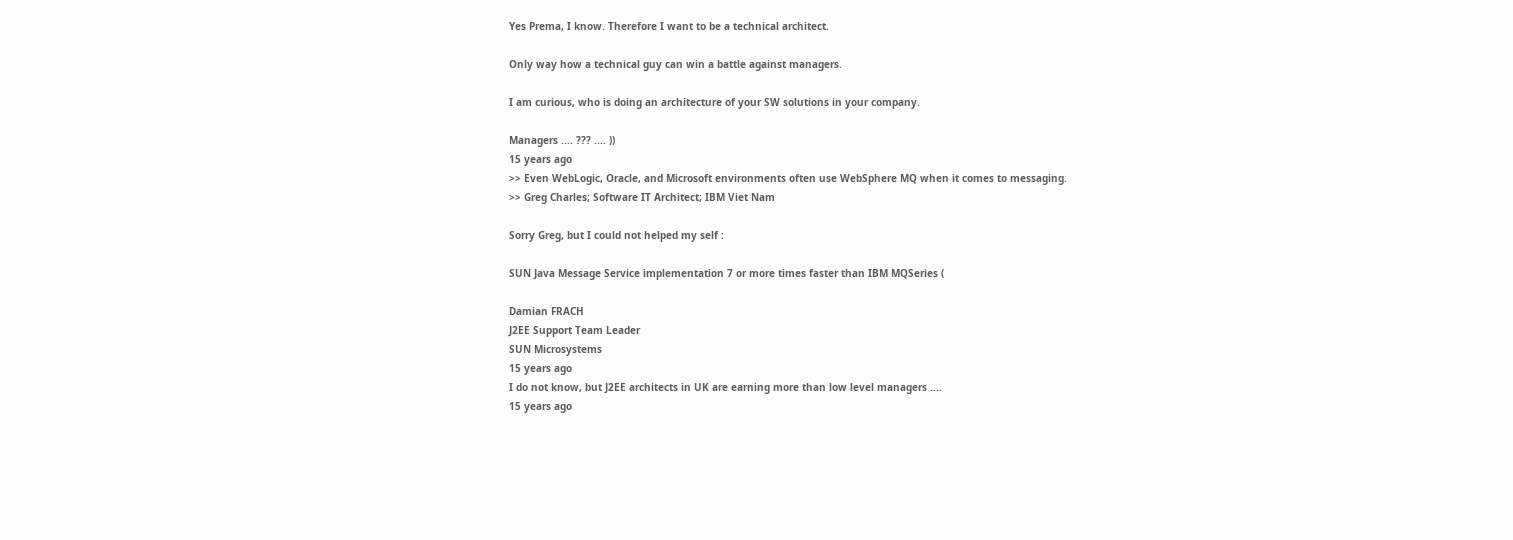Yes Prema, I know. Therefore I want to be a technical architect.

Only way how a technical guy can win a battle against managers.

I am curious, who is doing an architecture of your SW solutions in your company.

Managers .... ??? .... ))
15 years ago
>> Even WebLogic, Oracle, and Microsoft environments often use WebSphere MQ when it comes to messaging.
>> Greg Charles; Software IT Architect; IBM Viet Nam

Sorry Greg, but I could not helped my self :

SUN Java Message Service implementation 7 or more times faster than IBM MQSeries (

Damian FRACH
J2EE Support Team Leader
SUN Microsystems
15 years ago
I do not know, but J2EE architects in UK are earning more than low level managers ....
15 years ago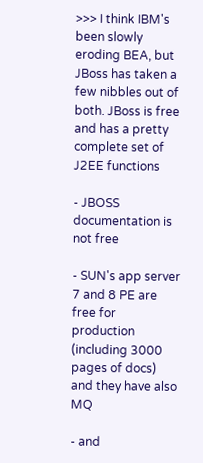>>> I think IBM's been slowly eroding BEA, but JBoss has taken a few nibbles out of both. JBoss is free and has a pretty complete set of J2EE functions

- JBOSS documentation is not free

- SUN's app server 7 and 8 PE are free for production (including 3000 pages of docs) and they have also MQ

- and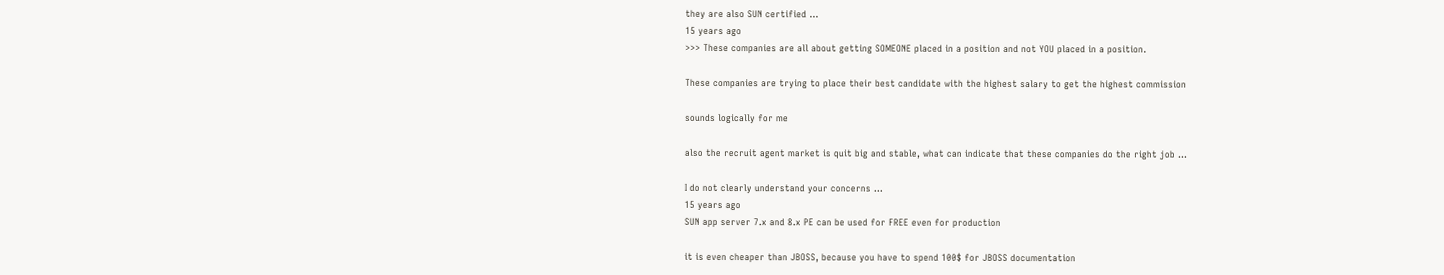they are also SUN certified ...
15 years ago
>>> These companies are all about getting SOMEONE placed in a position and not YOU placed in a position.

These companies are trying to place their best candidate with the highest salary to get the highest commission

sounds logically for me

also the recruit agent market is quit big and stable, what can indicate that these companies do the right job ...

I do not clearly understand your concerns ...
15 years ago
SUN app server 7.x and 8.x PE can be used for FREE even for production

it is even cheaper than JBOSS, because you have to spend 100$ for JBOSS documentation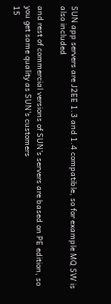SUN app servers are J2EE 1.3 and 1.4 compatible, so for example MQ SW is also included

and rest of commercial versions of SUN's servers are based on PE edition, so you get same quality as SUN's customers
15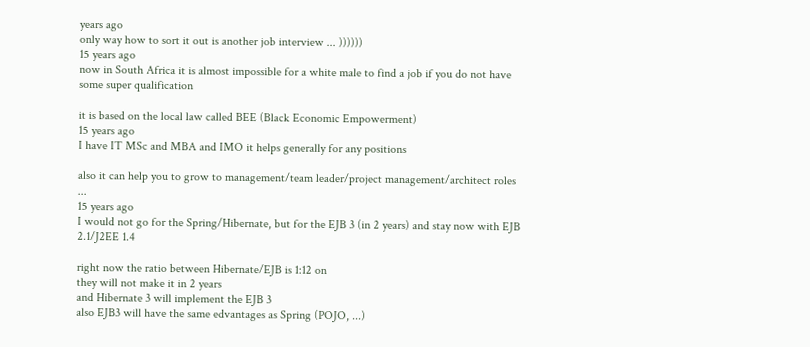years ago
only way how to sort it out is another job interview ... ))))))
15 years ago
now in South Africa it is almost impossible for a white male to find a job if you do not have some super qualification

it is based on the local law called BEE (Black Economic Empowerment)
15 years ago
I have IT MSc and MBA and IMO it helps generally for any positions

also it can help you to grow to management/team leader/project management/architect roles ...
15 years ago
I would not go for the Spring/Hibernate, but for the EJB 3 (in 2 years) and stay now with EJB 2.1/J2EE 1.4

right now the ratio between Hibernate/EJB is 1:12 on
they will not make it in 2 years
and Hibernate 3 will implement the EJB 3
also EJB3 will have the same edvantages as Spring (POJO, ...)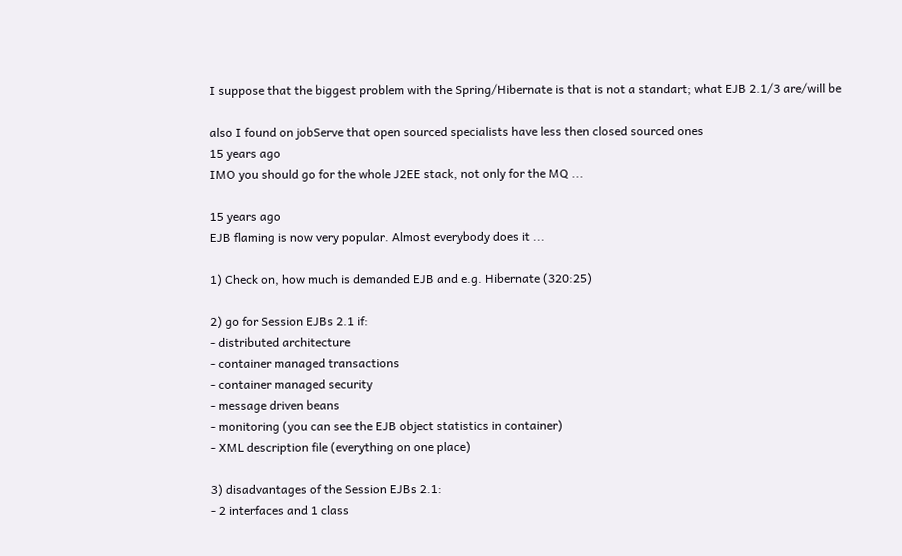I suppose that the biggest problem with the Spring/Hibernate is that is not a standart; what EJB 2.1/3 are/will be

also I found on jobServe that open sourced specialists have less then closed sourced ones
15 years ago
IMO you should go for the whole J2EE stack, not only for the MQ ...

15 years ago
EJB flaming is now very popular. Almost everybody does it ...

1) Check on, how much is demanded EJB and e.g. Hibernate (320:25)

2) go for Session EJBs 2.1 if:
- distributed architecture
- container managed transactions
- container managed security
- message driven beans
- monitoring (you can see the EJB object statistics in container)
- XML description file (everything on one place)

3) disadvantages of the Session EJBs 2.1:
- 2 interfaces and 1 class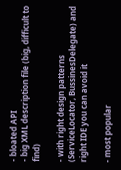- bloated API
- big XML description file (big, difficult to find)

- with right design patterns (ServiceLocator, BussinesDelegate) and right IDE you can avoid it

- most popular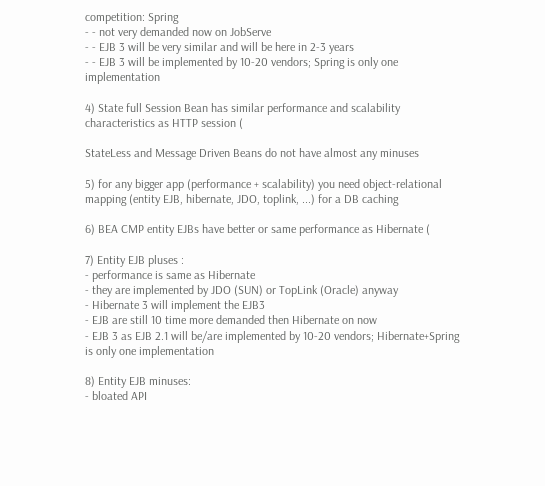competition: Spring
- - not very demanded now on JobServe
- - EJB 3 will be very similar and will be here in 2-3 years
- - EJB 3 will be implemented by 10-20 vendors; Spring is only one implementation

4) State full Session Bean has similar performance and scalability characteristics as HTTP session (

StateLess and Message Driven Beans do not have almost any minuses

5) for any bigger app (performance + scalability) you need object-relational mapping (entity EJB, hibernate, JDO, toplink, ...) for a DB caching

6) BEA CMP entity EJBs have better or same performance as Hibernate (

7) Entity EJB pluses :
- performance is same as Hibernate
- they are implemented by JDO (SUN) or TopLink (Oracle) anyway
- Hibernate 3 will implement the EJB3
- EJB are still 10 time more demanded then Hibernate on now
- EJB 3 as EJB 2.1 will be/are implemented by 10-20 vendors; Hibernate+Spring is only one implementation

8) Entity EJB minuses:
- bloated API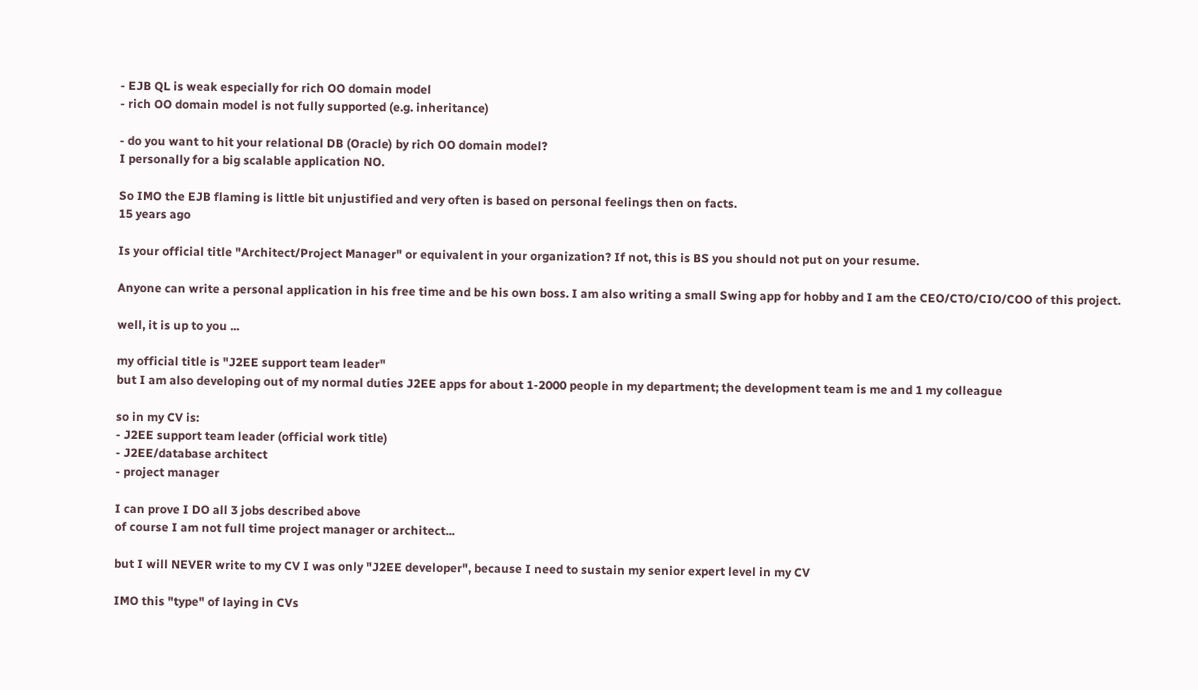- EJB QL is weak especially for rich OO domain model
- rich OO domain model is not fully supported (e.g. inheritance)

- do you want to hit your relational DB (Oracle) by rich OO domain model?
I personally for a big scalable application NO.

So IMO the EJB flaming is little bit unjustified and very often is based on personal feelings then on facts.
15 years ago

Is your official title "Architect/Project Manager" or equivalent in your organization? If not, this is BS you should not put on your resume.

Anyone can write a personal application in his free time and be his own boss. I am also writing a small Swing app for hobby and I am the CEO/CTO/CIO/COO of this project.

well, it is up to you ...

my official title is "J2EE support team leader"
but I am also developing out of my normal duties J2EE apps for about 1-2000 people in my department; the development team is me and 1 my colleague

so in my CV is:
- J2EE support team leader (official work title)
- J2EE/database architect
- project manager

I can prove I DO all 3 jobs described above
of course I am not full time project manager or architect...

but I will NEVER write to my CV I was only "J2EE developer", because I need to sustain my senior expert level in my CV

IMO this "type" of laying in CVs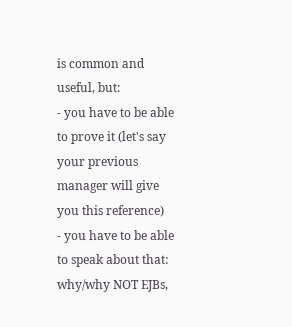is common and useful, but:
- you have to be able to prove it (let's say your previous manager will give you this reference)
- you have to be able to speak about that: why/why NOT EJBs,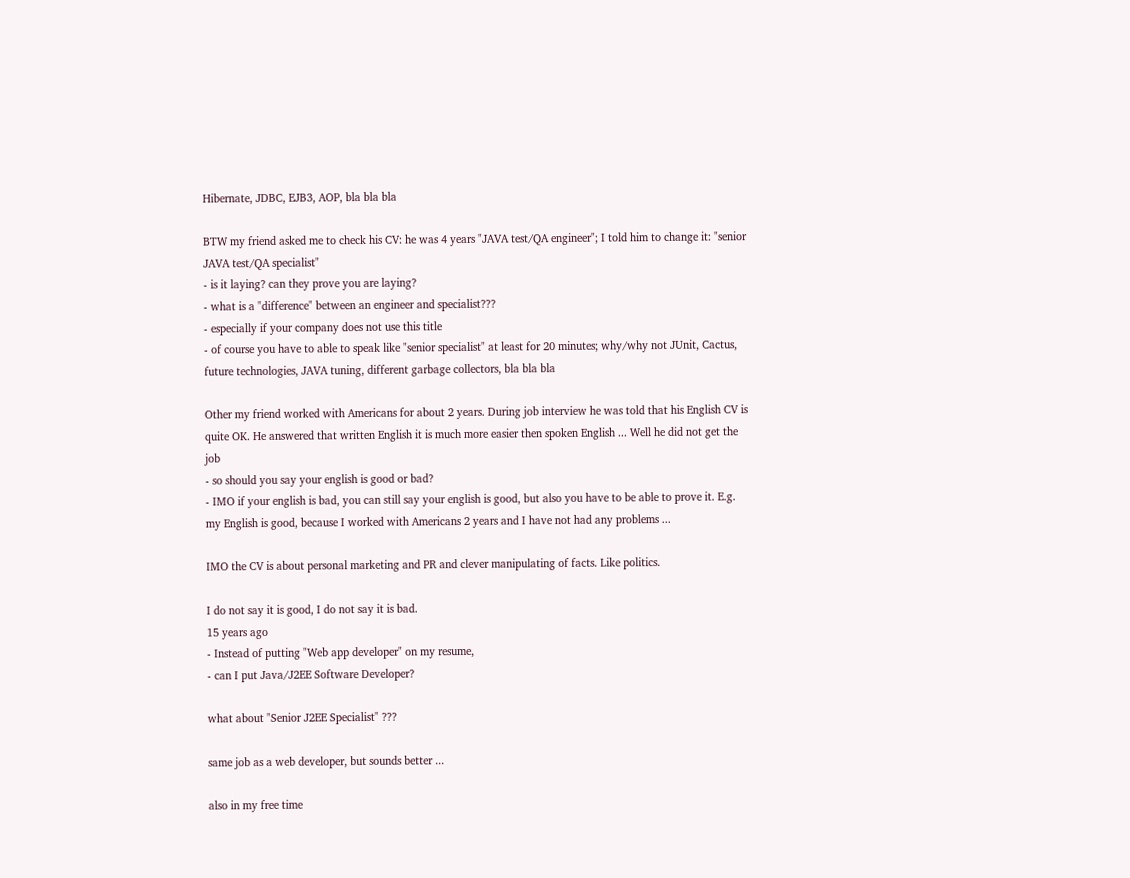Hibernate, JDBC, EJB3, AOP, bla bla bla

BTW my friend asked me to check his CV: he was 4 years "JAVA test/QA engineer"; I told him to change it: "senior JAVA test/QA specialist"
- is it laying? can they prove you are laying?
- what is a "difference" between an engineer and specialist???
- especially if your company does not use this title
- of course you have to able to speak like "senior specialist" at least for 20 minutes; why/why not JUnit, Cactus, future technologies, JAVA tuning, different garbage collectors, bla bla bla

Other my friend worked with Americans for about 2 years. During job interview he was told that his English CV is quite OK. He answered that written English it is much more easier then spoken English ... Well he did not get the job
- so should you say your english is good or bad?
- IMO if your english is bad, you can still say your english is good, but also you have to be able to prove it. E.g. my English is good, because I worked with Americans 2 years and I have not had any problems ...

IMO the CV is about personal marketing and PR and clever manipulating of facts. Like politics.

I do not say it is good, I do not say it is bad.
15 years ago
- Instead of putting "Web app developer" on my resume,
- can I put Java/J2EE Software Developer?

what about "Senior J2EE Specialist" ???

same job as a web developer, but sounds better ...

also in my free time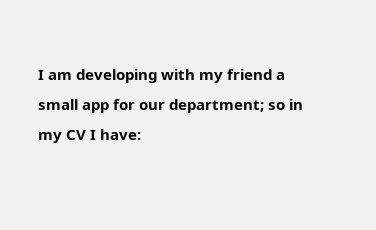I am developing with my friend a small app for our department; so in my CV I have: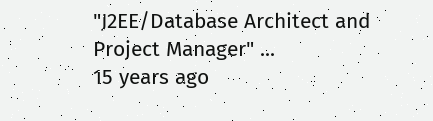"J2EE/Database Architect and Project Manager" ...
15 years ago